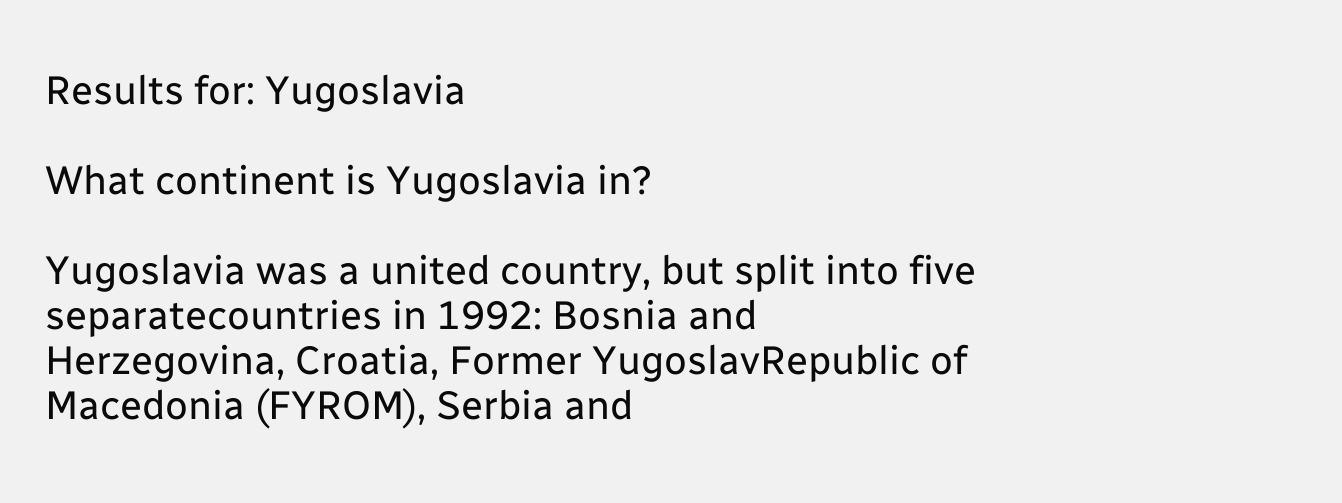Results for: Yugoslavia

What continent is Yugoslavia in?

Yugoslavia was a united country, but split into five separatecountries in 1992: Bosnia and Herzegovina, Croatia, Former YugoslavRepublic of Macedonia (FYROM), Serbia and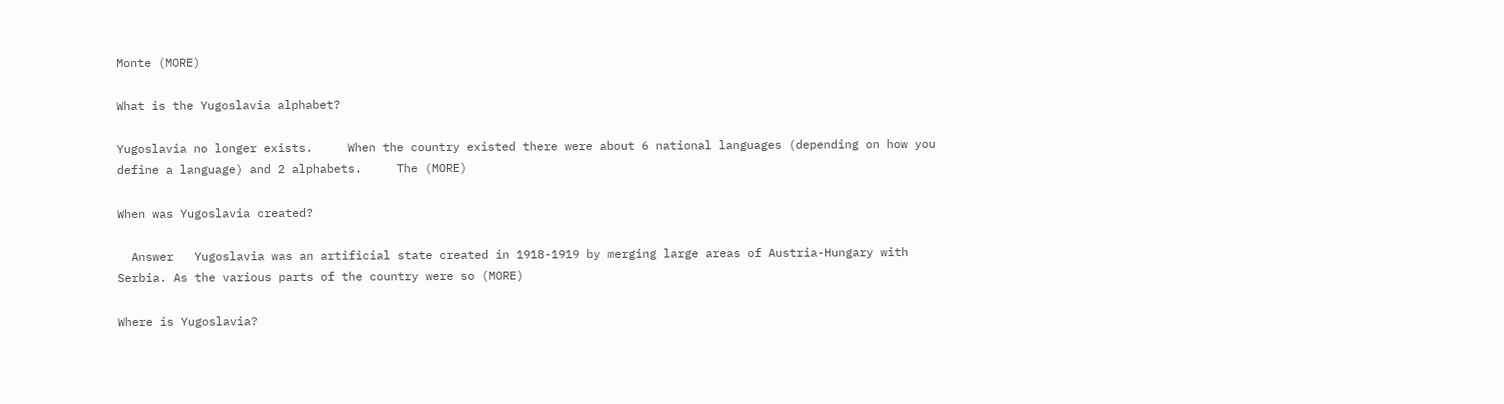Monte (MORE)

What is the Yugoslavia alphabet?

Yugoslavia no longer exists.     When the country existed there were about 6 national languages (depending on how you define a language) and 2 alphabets.     The (MORE)

When was Yugoslavia created?

  Answer   Yugoslavia was an artificial state created in 1918-1919 by merging large areas of Austria-Hungary with Serbia. As the various parts of the country were so (MORE)

Where is Yugoslavia?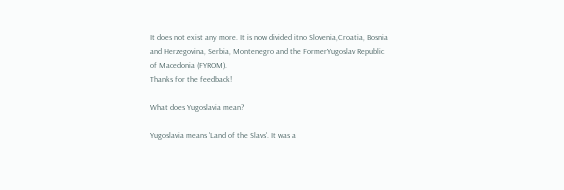It does not exist any more. It is now divided itno Slovenia,Croatia, Bosnia and Herzegovina, Serbia, Montenegro and the FormerYugoslav Republic of Macedonia (FYROM).
Thanks for the feedback!

What does Yugoslavia mean?

Yugoslavia means 'Land of the Slavs'. It was a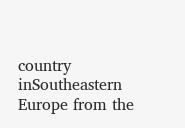country inSoutheastern Europe from the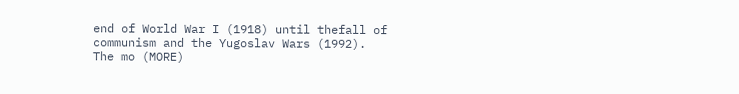end of World War I (1918) until thefall of communism and the Yugoslav Wars (1992). The mo (MORE)